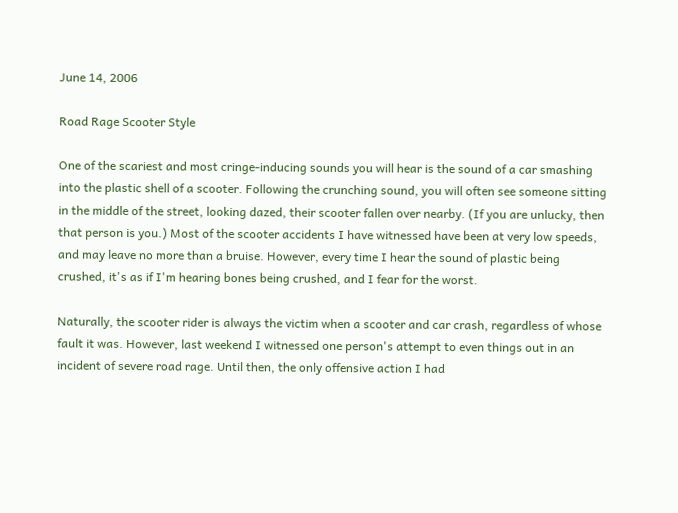June 14, 2006

Road Rage Scooter Style

One of the scariest and most cringe-inducing sounds you will hear is the sound of a car smashing into the plastic shell of a scooter. Following the crunching sound, you will often see someone sitting in the middle of the street, looking dazed, their scooter fallen over nearby. (If you are unlucky, then that person is you.) Most of the scooter accidents I have witnessed have been at very low speeds, and may leave no more than a bruise. However, every time I hear the sound of plastic being crushed, it's as if I'm hearing bones being crushed, and I fear for the worst.

Naturally, the scooter rider is always the victim when a scooter and car crash, regardless of whose fault it was. However, last weekend I witnessed one person's attempt to even things out in an incident of severe road rage. Until then, the only offensive action I had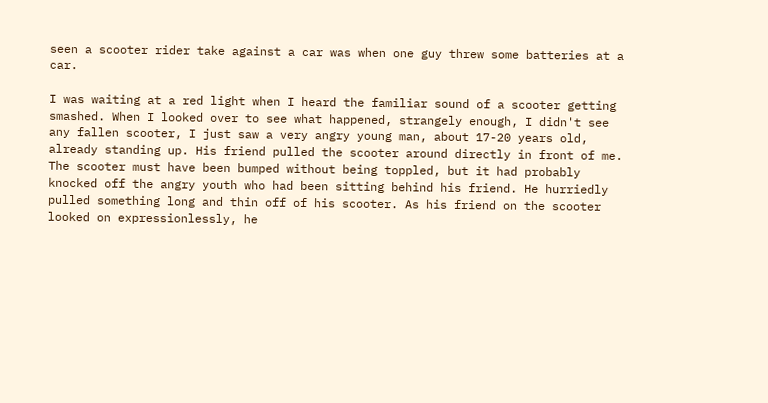seen a scooter rider take against a car was when one guy threw some batteries at a car.

I was waiting at a red light when I heard the familiar sound of a scooter getting smashed. When I looked over to see what happened, strangely enough, I didn't see any fallen scooter, I just saw a very angry young man, about 17-20 years old, already standing up. His friend pulled the scooter around directly in front of me. The scooter must have been bumped without being toppled, but it had probably knocked off the angry youth who had been sitting behind his friend. He hurriedly pulled something long and thin off of his scooter. As his friend on the scooter looked on expressionlessly, he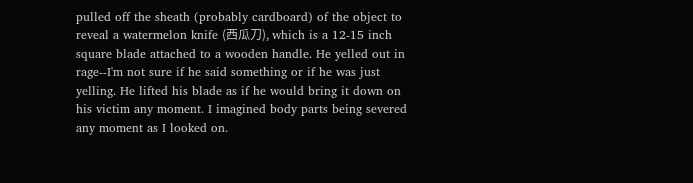pulled off the sheath (probably cardboard) of the object to reveal a watermelon knife (西瓜刀), which is a 12-15 inch square blade attached to a wooden handle. He yelled out in rage--I'm not sure if he said something or if he was just yelling. He lifted his blade as if he would bring it down on his victim any moment. I imagined body parts being severed any moment as I looked on.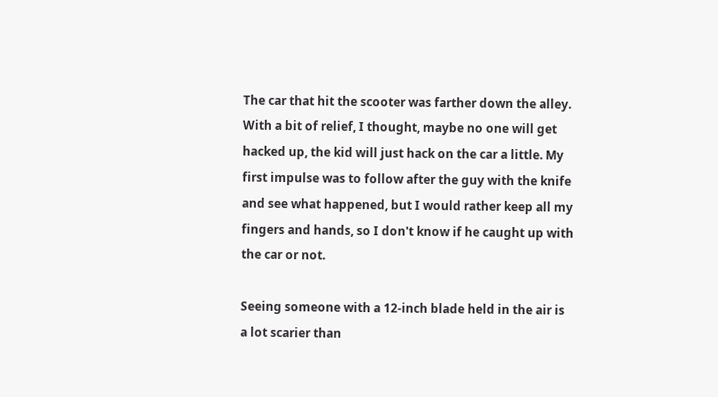The car that hit the scooter was farther down the alley. With a bit of relief, I thought, maybe no one will get hacked up, the kid will just hack on the car a little. My first impulse was to follow after the guy with the knife and see what happened, but I would rather keep all my fingers and hands, so I don't know if he caught up with the car or not.

Seeing someone with a 12-inch blade held in the air is a lot scarier than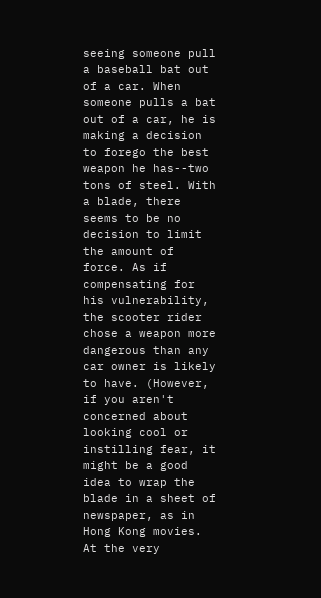seeing someone pull a baseball bat out of a car. When someone pulls a bat out of a car, he is making a decision to forego the best weapon he has--two tons of steel. With a blade, there seems to be no decision to limit the amount of force. As if compensating for his vulnerability, the scooter rider chose a weapon more dangerous than any car owner is likely to have. (However, if you aren't concerned about looking cool or instilling fear, it might be a good idea to wrap the blade in a sheet of newspaper, as in Hong Kong movies. At the very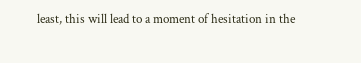least, this will lead to a moment of hesitation in the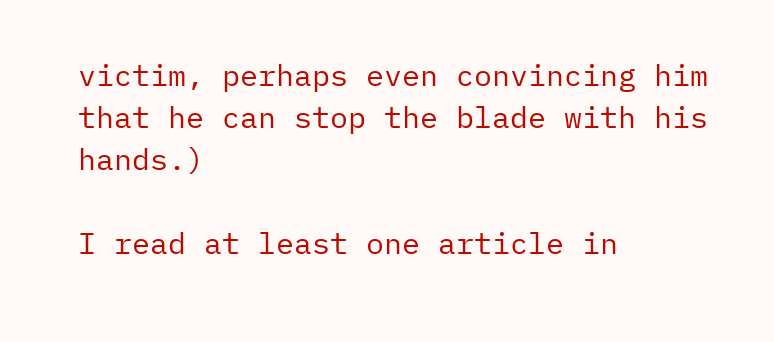victim, perhaps even convincing him that he can stop the blade with his hands.)

I read at least one article in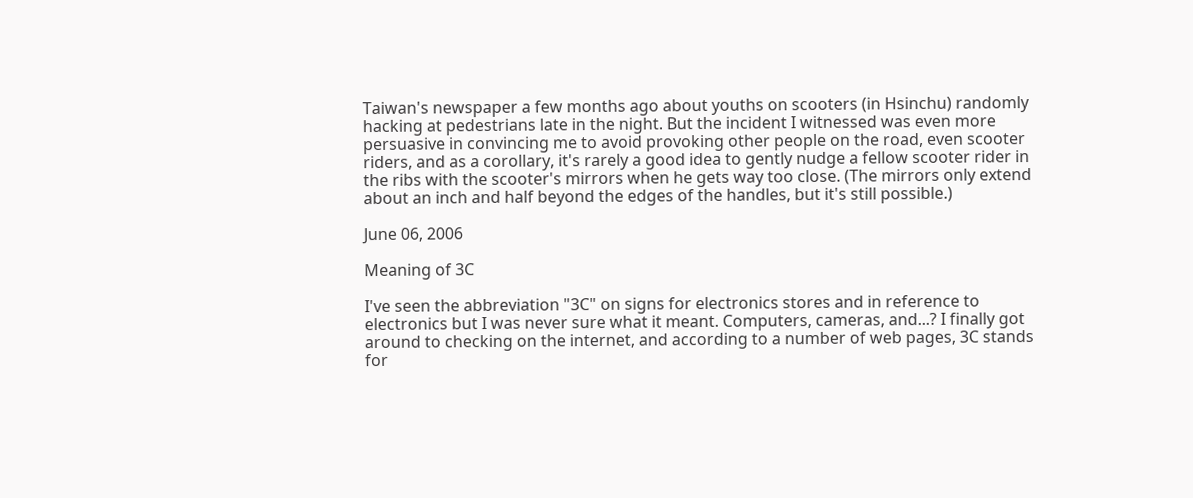Taiwan's newspaper a few months ago about youths on scooters (in Hsinchu) randomly hacking at pedestrians late in the night. But the incident I witnessed was even more persuasive in convincing me to avoid provoking other people on the road, even scooter riders, and as a corollary, it's rarely a good idea to gently nudge a fellow scooter rider in the ribs with the scooter's mirrors when he gets way too close. (The mirrors only extend about an inch and half beyond the edges of the handles, but it's still possible.)

June 06, 2006

Meaning of 3C

I've seen the abbreviation "3C" on signs for electronics stores and in reference to electronics but I was never sure what it meant. Computers, cameras, and...? I finally got around to checking on the internet, and according to a number of web pages, 3C stands for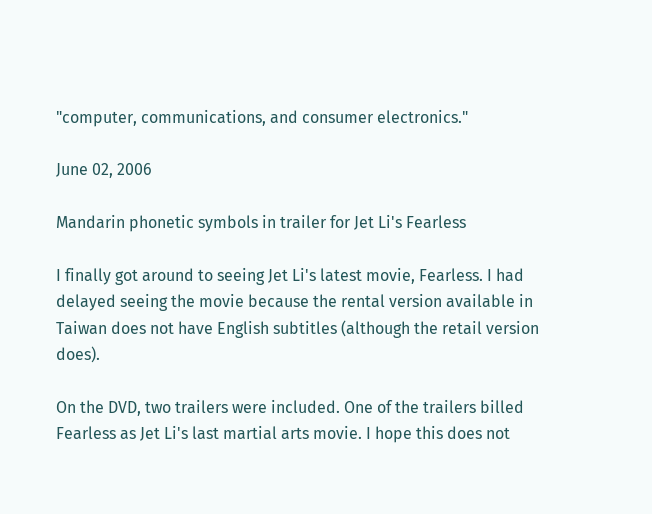"computer, communications, and consumer electronics."

June 02, 2006

Mandarin phonetic symbols in trailer for Jet Li's Fearless

I finally got around to seeing Jet Li's latest movie, Fearless. I had delayed seeing the movie because the rental version available in Taiwan does not have English subtitles (although the retail version does).

On the DVD, two trailers were included. One of the trailers billed Fearless as Jet Li's last martial arts movie. I hope this does not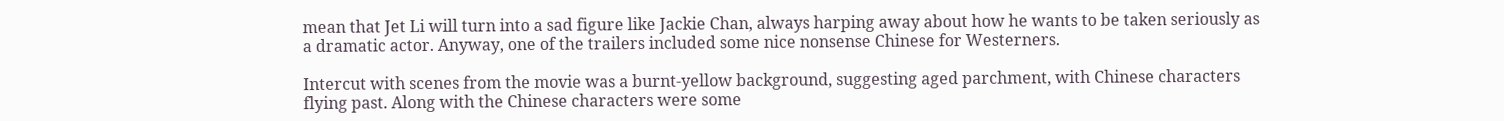mean that Jet Li will turn into a sad figure like Jackie Chan, always harping away about how he wants to be taken seriously as a dramatic actor. Anyway, one of the trailers included some nice nonsense Chinese for Westerners.

Intercut with scenes from the movie was a burnt-yellow background, suggesting aged parchment, with Chinese characters flying past. Along with the Chinese characters were some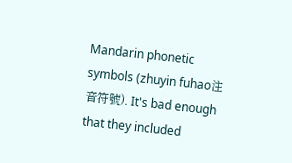Mandarin phonetic symbols (zhuyin fuhao注音符號). It's bad enough that they included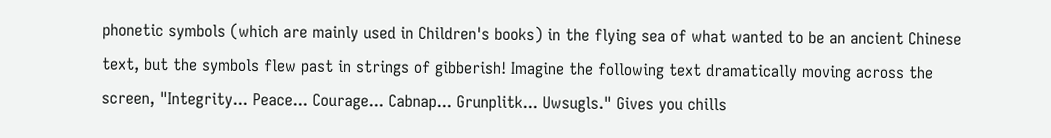phonetic symbols (which are mainly used in Children's books) in the flying sea of what wanted to be an ancient Chinese text, but the symbols flew past in strings of gibberish! Imagine the following text dramatically moving across the screen, "Integrity... Peace... Courage... Cabnap... Grunplitk... Uwsugls." Gives you chills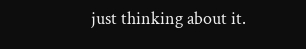just thinking about it.